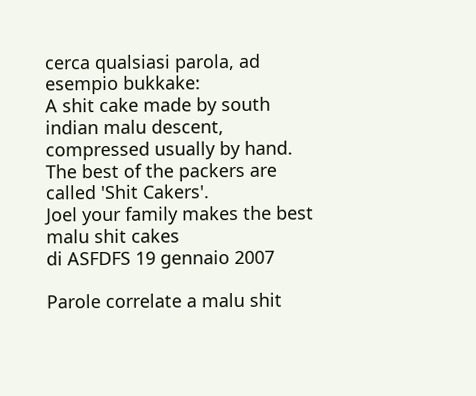cerca qualsiasi parola, ad esempio bukkake:
A shit cake made by south indian malu descent, compressed usually by hand. The best of the packers are called 'Shit Cakers'.
Joel your family makes the best malu shit cakes
di ASFDFS 19 gennaio 2007

Parole correlate a malu shit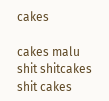cakes

cakes malu shit shitcakes shit cakes